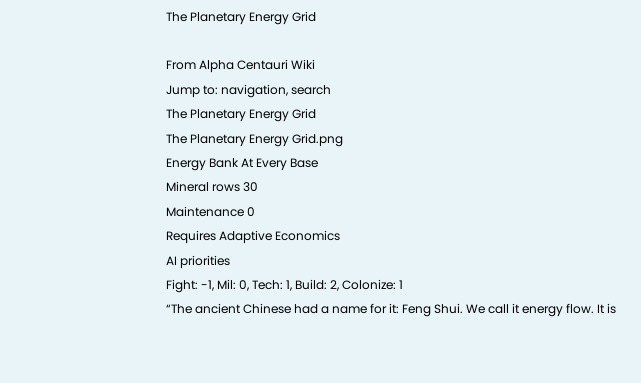The Planetary Energy Grid

From Alpha Centauri Wiki
Jump to: navigation, search
The Planetary Energy Grid
The Planetary Energy Grid.png
Energy Bank At Every Base
Mineral rows 30
Maintenance 0
Requires Adaptive Economics
AI priorities
Fight: -1, Mil: 0, Tech: 1, Build: 2, Colonize: 1
“The ancient Chinese had a name for it: Feng Shui. We call it energy flow. It is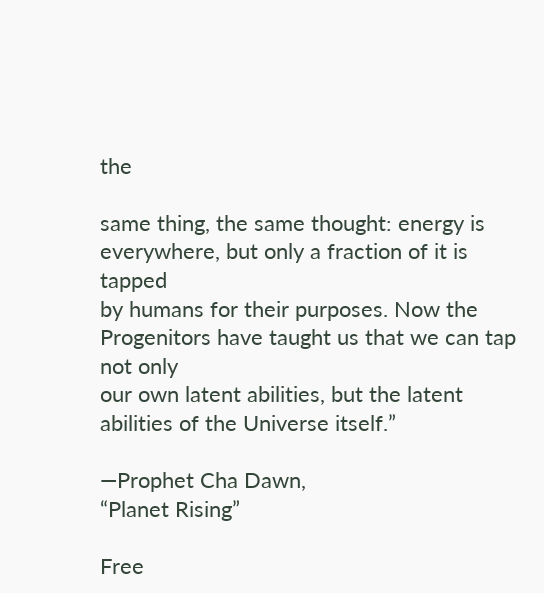the

same thing, the same thought: energy is everywhere, but only a fraction of it is tapped
by humans for their purposes. Now the Progenitors have taught us that we can tap not only
our own latent abilities, but the latent abilities of the Universe itself.”

—Prophet Cha Dawn,
“Planet Rising”

Free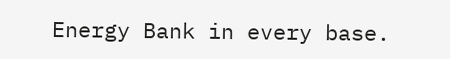Energy Bank in every base.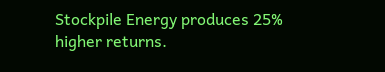Stockpile Energy produces 25% higher returns.